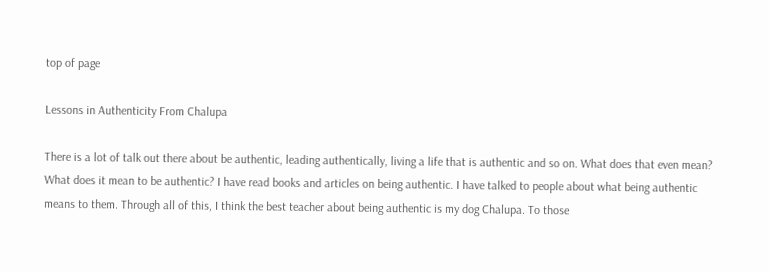top of page

Lessons in Authenticity From Chalupa

There is a lot of talk out there about be authentic, leading authentically, living a life that is authentic and so on. What does that even mean? What does it mean to be authentic? I have read books and articles on being authentic. I have talked to people about what being authentic means to them. Through all of this, I think the best teacher about being authentic is my dog Chalupa. To those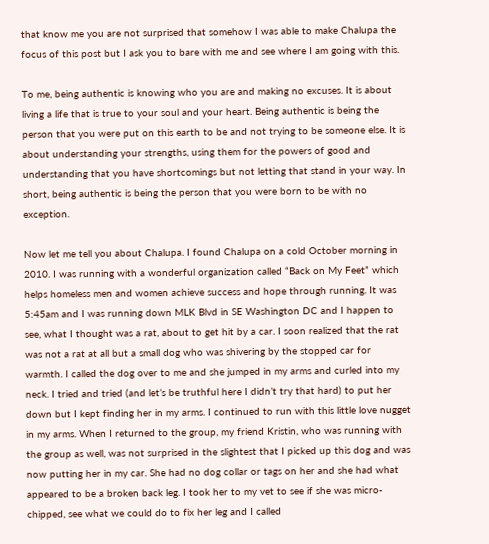that know me you are not surprised that somehow I was able to make Chalupa the focus of this post but I ask you to bare with me and see where I am going with this.

To me, being authentic is knowing who you are and making no excuses. It is about living a life that is true to your soul and your heart. Being authentic is being the person that you were put on this earth to be and not trying to be someone else. It is about understanding your strengths, using them for the powers of good and understanding that you have shortcomings but not letting that stand in your way. In short, being authentic is being the person that you were born to be with no exception.

Now let me tell you about Chalupa. I found Chalupa on a cold October morning in 2010. I was running with a wonderful organization called “Back on My Feet” which helps homeless men and women achieve success and hope through running. It was 5:45am and I was running down MLK Blvd in SE Washington DC and I happen to see, what I thought was a rat, about to get hit by a car. I soon realized that the rat was not a rat at all but a small dog who was shivering by the stopped car for warmth. I called the dog over to me and she jumped in my arms and curled into my neck. I tried and tried (and let’s be truthful here I didn’t try that hard) to put her down but I kept finding her in my arms. I continued to run with this little love nugget in my arms. When I returned to the group, my friend Kristin, who was running with the group as well, was not surprised in the slightest that I picked up this dog and was now putting her in my car. She had no dog collar or tags on her and she had what appeared to be a broken back leg. I took her to my vet to see if she was micro-chipped, see what we could do to fix her leg and I called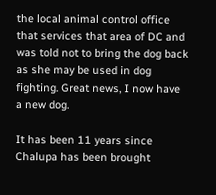the local animal control office that services that area of DC and was told not to bring the dog back as she may be used in dog fighting. Great news, I now have a new dog.

It has been 11 years since Chalupa has been brought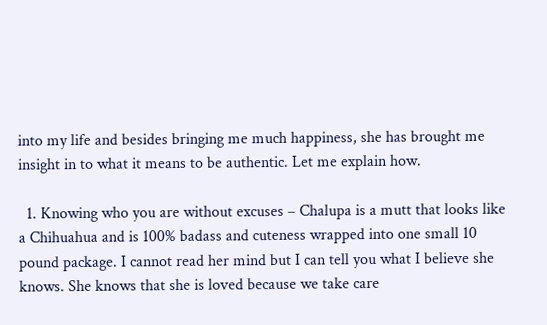into my life and besides bringing me much happiness, she has brought me insight in to what it means to be authentic. Let me explain how.

  1. Knowing who you are without excuses – Chalupa is a mutt that looks like a Chihuahua and is 100% badass and cuteness wrapped into one small 10 pound package. I cannot read her mind but I can tell you what I believe she knows. She knows that she is loved because we take care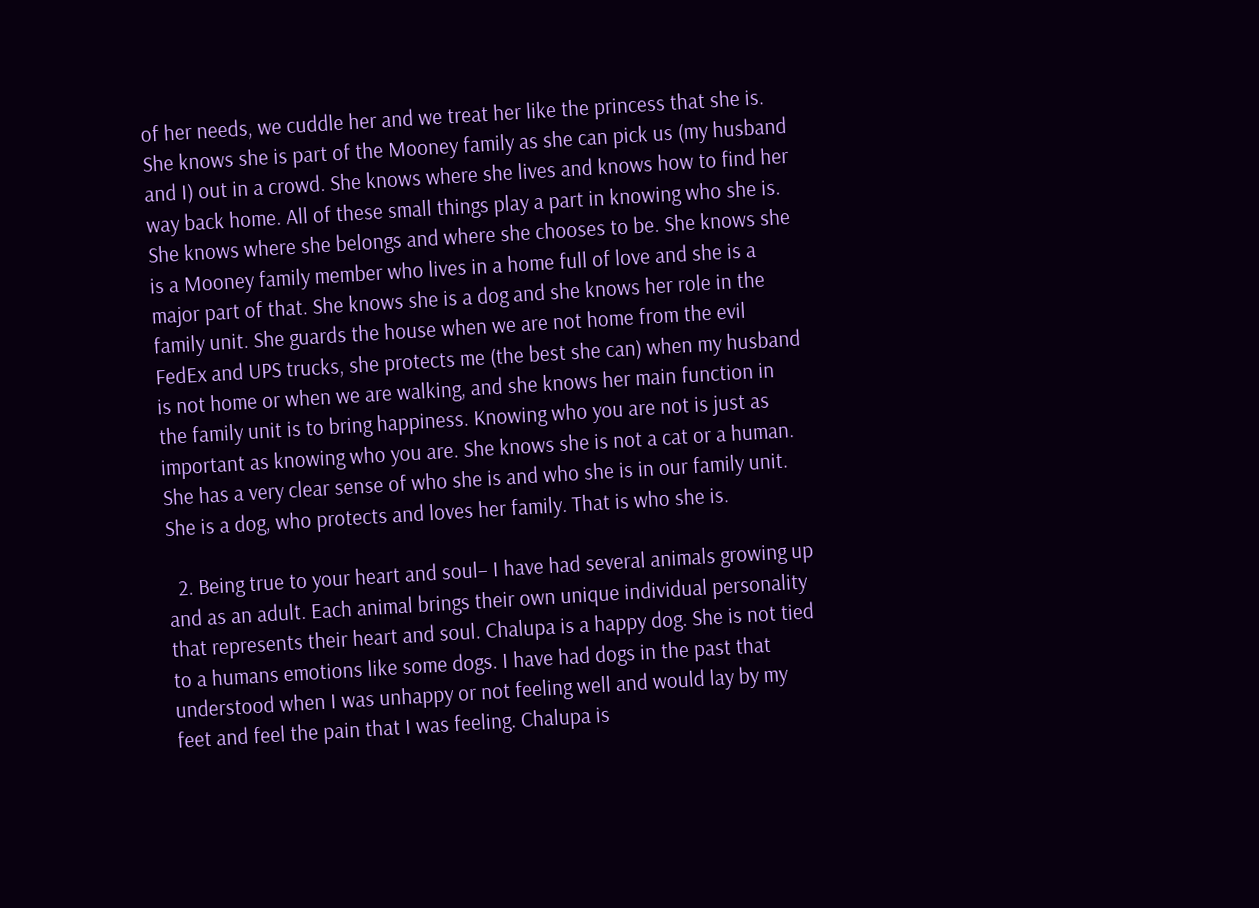of her needs, we cuddle her and we treat her like the princess that she is. She knows she is part of the Mooney family as she can pick us (my husband and I) out in a crowd. She knows where she lives and knows how to find her way back home. All of these small things play a part in knowing who she is. She knows where she belongs and where she chooses to be. She knows she is a Mooney family member who lives in a home full of love and she is a major part of that. She knows she is a dog and she knows her role in the family unit. She guards the house when we are not home from the evil FedEx and UPS trucks, she protects me (the best she can) when my husband is not home or when we are walking, and she knows her main function in the family unit is to bring happiness. Knowing who you are not is just as important as knowing who you are. She knows she is not a cat or a human. She has a very clear sense of who she is and who she is in our family unit. She is a dog, who protects and loves her family. That is who she is.

  2. Being true to your heart and soul– I have had several animals growing up and as an adult. Each animal brings their own unique individual personality that represents their heart and soul. Chalupa is a happy dog. She is not tied to a humans emotions like some dogs. I have had dogs in the past that understood when I was unhappy or not feeling well and would lay by my feet and feel the pain that I was feeling. Chalupa is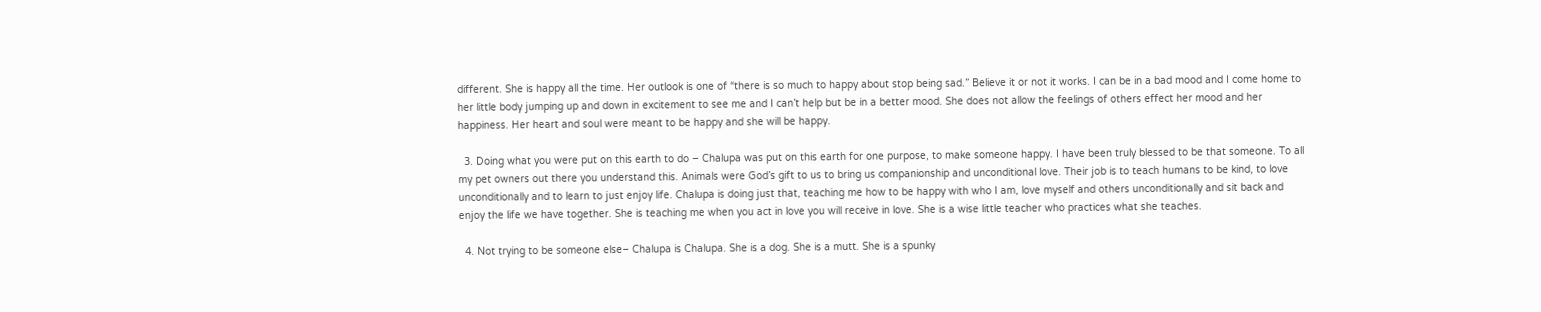different. She is happy all the time. Her outlook is one of “there is so much to happy about stop being sad.” Believe it or not it works. I can be in a bad mood and I come home to her little body jumping up and down in excitement to see me and I can’t help but be in a better mood. She does not allow the feelings of others effect her mood and her happiness. Her heart and soul were meant to be happy and she will be happy.

  3. Doing what you were put on this earth to do – Chalupa was put on this earth for one purpose, to make someone happy. I have been truly blessed to be that someone. To all my pet owners out there you understand this. Animals were God’s gift to us to bring us companionship and unconditional love. Their job is to teach humans to be kind, to love unconditionally and to learn to just enjoy life. Chalupa is doing just that, teaching me how to be happy with who I am, love myself and others unconditionally and sit back and enjoy the life we have together. She is teaching me when you act in love you will receive in love. She is a wise little teacher who practices what she teaches.

  4. Not trying to be someone else– Chalupa is Chalupa. She is a dog. She is a mutt. She is a spunky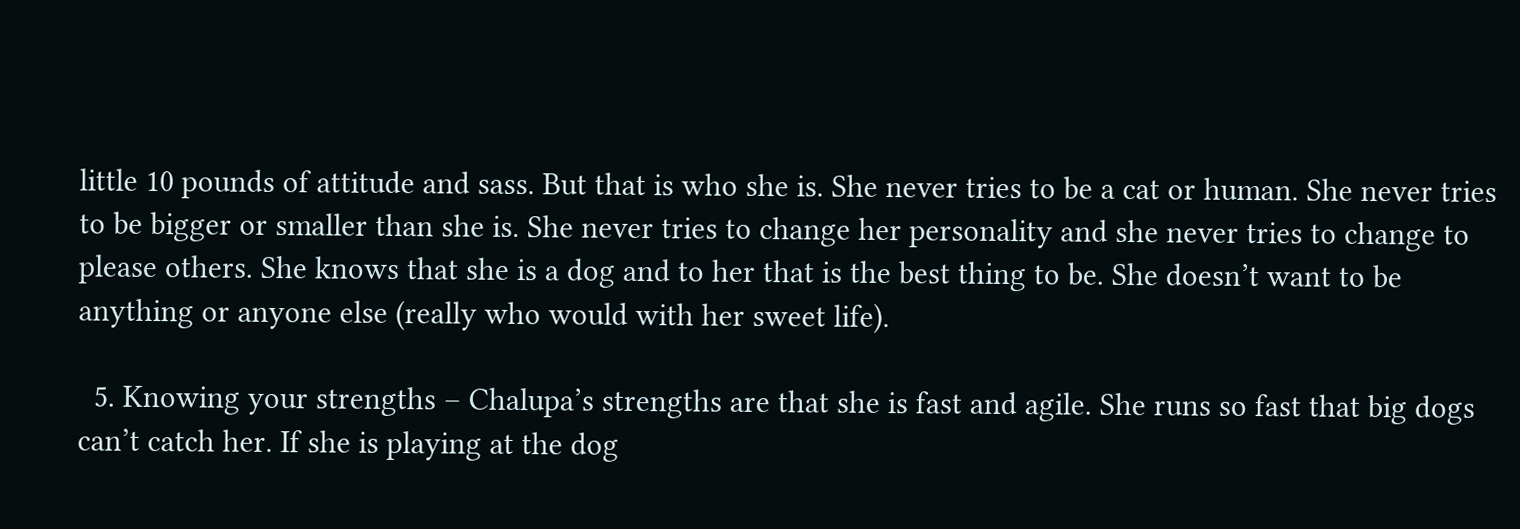little 10 pounds of attitude and sass. But that is who she is. She never tries to be a cat or human. She never tries to be bigger or smaller than she is. She never tries to change her personality and she never tries to change to please others. She knows that she is a dog and to her that is the best thing to be. She doesn’t want to be anything or anyone else (really who would with her sweet life).

  5. Knowing your strengths – Chalupa’s strengths are that she is fast and agile. She runs so fast that big dogs can’t catch her. If she is playing at the dog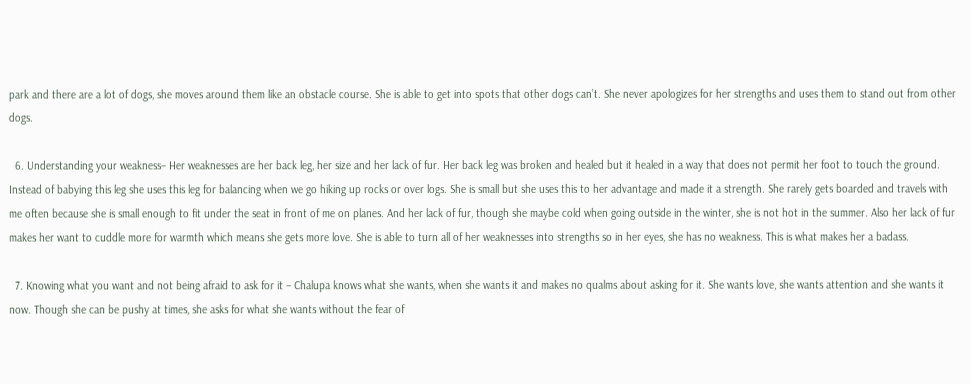park and there are a lot of dogs, she moves around them like an obstacle course. She is able to get into spots that other dogs can’t. She never apologizes for her strengths and uses them to stand out from other dogs.

  6. Understanding your weakness– Her weaknesses are her back leg, her size and her lack of fur. Her back leg was broken and healed but it healed in a way that does not permit her foot to touch the ground. Instead of babying this leg she uses this leg for balancing when we go hiking up rocks or over logs. She is small but she uses this to her advantage and made it a strength. She rarely gets boarded and travels with me often because she is small enough to fit under the seat in front of me on planes. And her lack of fur, though she maybe cold when going outside in the winter, she is not hot in the summer. Also her lack of fur makes her want to cuddle more for warmth which means she gets more love. She is able to turn all of her weaknesses into strengths so in her eyes, she has no weakness. This is what makes her a badass.

  7. Knowing what you want and not being afraid to ask for it – Chalupa knows what she wants, when she wants it and makes no qualms about asking for it. She wants love, she wants attention and she wants it now. Though she can be pushy at times, she asks for what she wants without the fear of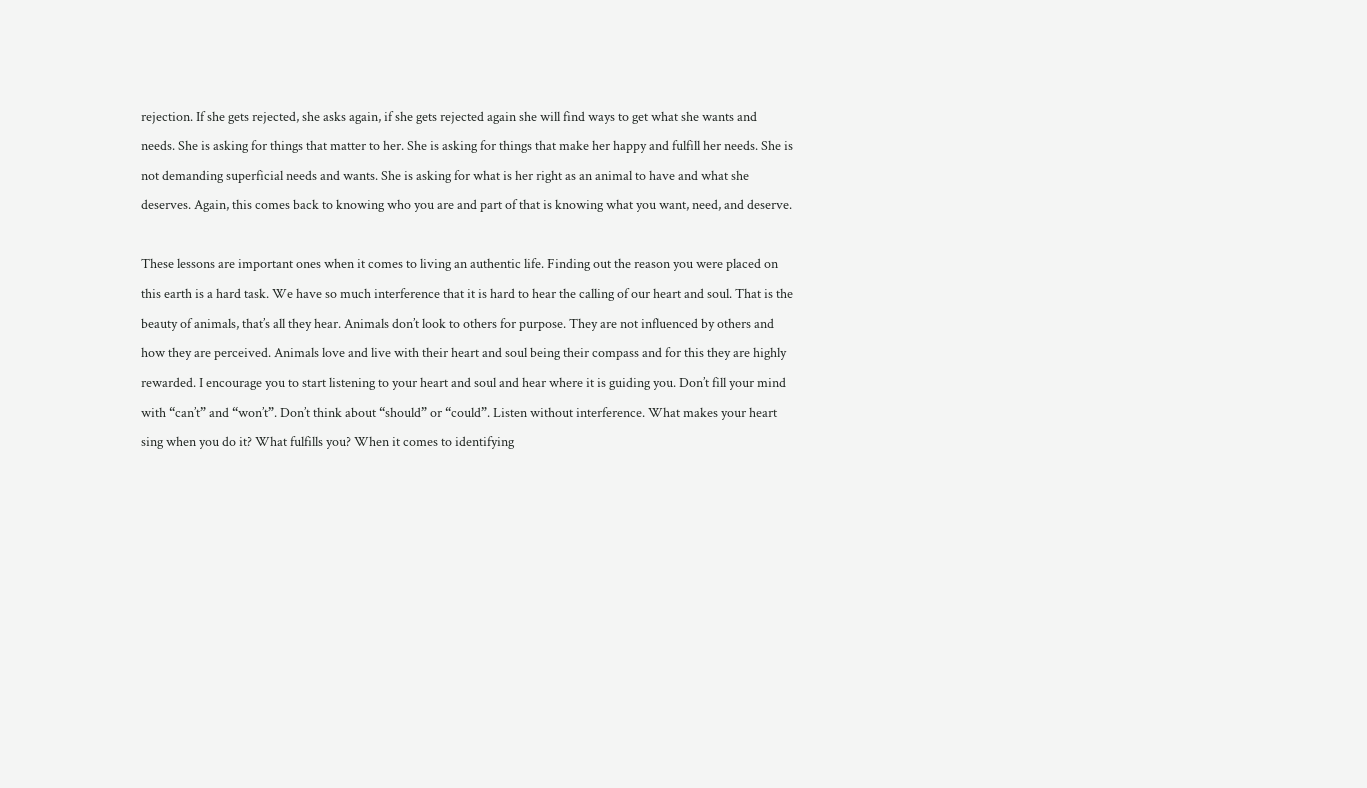rejection. If she gets rejected, she asks again, if she gets rejected again she will find ways to get what she wants and needs. She is asking for things that matter to her. She is asking for things that make her happy and fulfill her needs. She is not demanding superficial needs and wants. She is asking for what is her right as an animal to have and what she deserves. Again, this comes back to knowing who you are and part of that is knowing what you want, need, and deserve.

These lessons are important ones when it comes to living an authentic life. Finding out the reason you were placed on this earth is a hard task. We have so much interference that it is hard to hear the calling of our heart and soul. That is the beauty of animals, that’s all they hear. Animals don’t look to others for purpose. They are not influenced by others and how they are perceived. Animals love and live with their heart and soul being their compass and for this they are highly rewarded. I encourage you to start listening to your heart and soul and hear where it is guiding you. Don’t fill your mind with “can’t” and “won’t”. Don’t think about “should” or “could”. Listen without interference. What makes your heart sing when you do it? What fulfills you? When it comes to identifying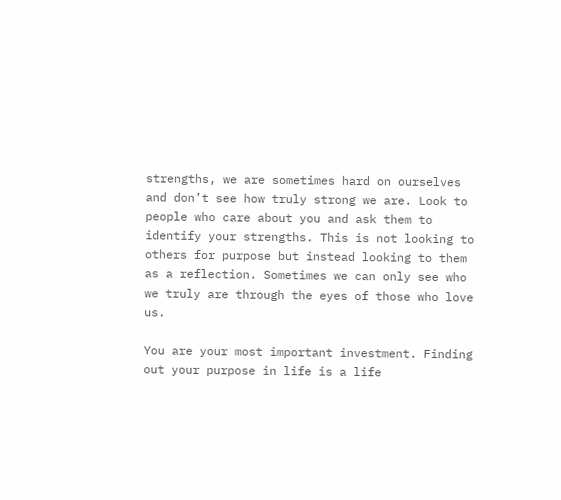strengths, we are sometimes hard on ourselves and don’t see how truly strong we are. Look to people who care about you and ask them to identify your strengths. This is not looking to others for purpose but instead looking to them as a reflection. Sometimes we can only see who we truly are through the eyes of those who love us.

You are your most important investment. Finding out your purpose in life is a life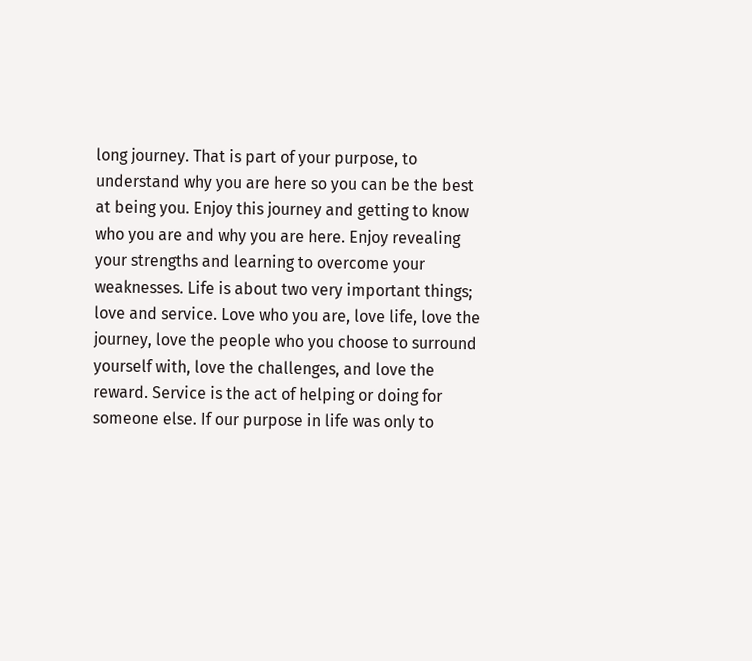long journey. That is part of your purpose, to understand why you are here so you can be the best at being you. Enjoy this journey and getting to know who you are and why you are here. Enjoy revealing your strengths and learning to overcome your weaknesses. Life is about two very important things; love and service. Love who you are, love life, love the journey, love the people who you choose to surround yourself with, love the challenges, and love the reward. Service is the act of helping or doing for someone else. If our purpose in life was only to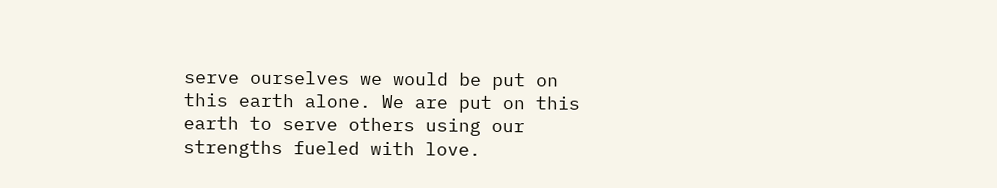serve ourselves we would be put on this earth alone. We are put on this earth to serve others using our strengths fueled with love.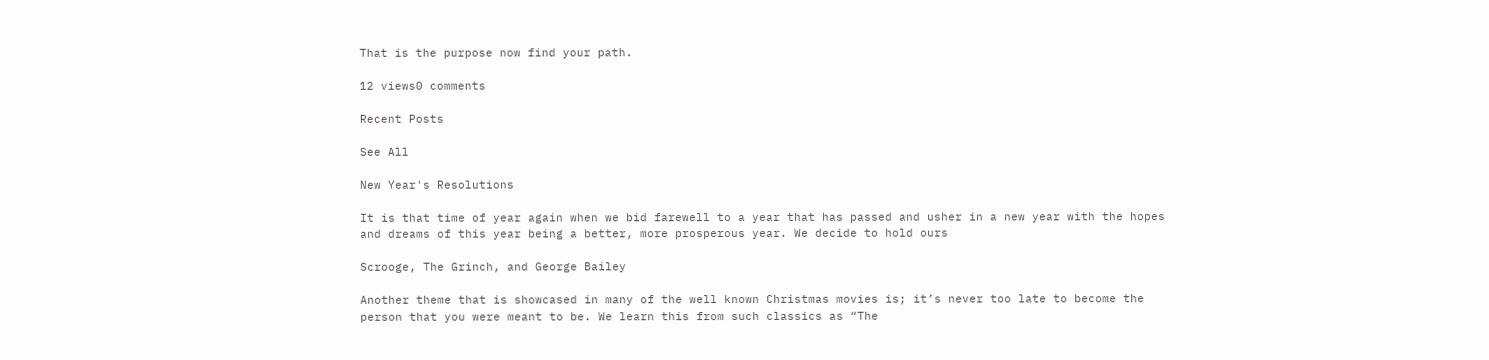That is the purpose now find your path.

12 views0 comments

Recent Posts

See All

New Year's Resolutions

It is that time of year again when we bid farewell to a year that has passed and usher in a new year with the hopes and dreams of this year being a better, more prosperous year. We decide to hold ours

Scrooge, The Grinch, and George Bailey

Another theme that is showcased in many of the well known Christmas movies is; it’s never too late to become the person that you were meant to be. We learn this from such classics as “The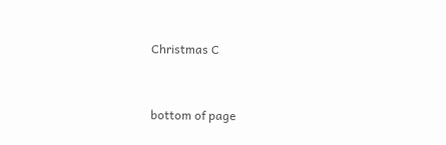Christmas C


bottom of page